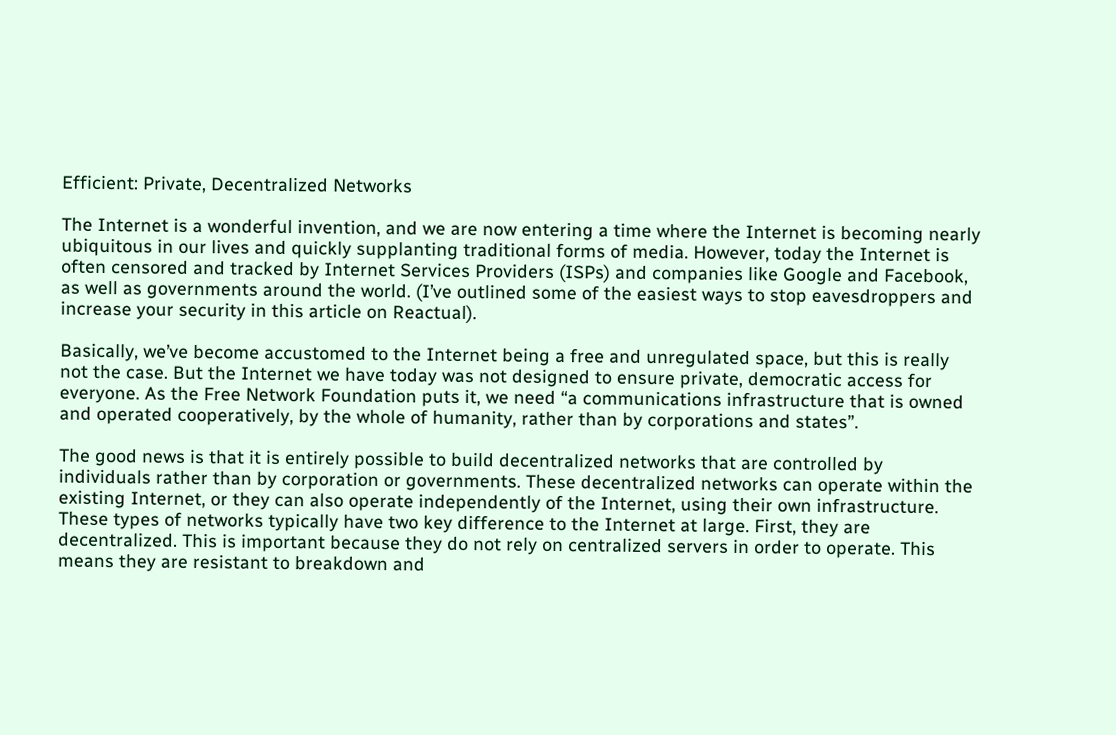Efficient: Private, Decentralized Networks

The Internet is a wonderful invention, and we are now entering a time where the Internet is becoming nearly ubiquitous in our lives and quickly supplanting traditional forms of media. However, today the Internet is often censored and tracked by Internet Services Providers (ISPs) and companies like Google and Facebook, as well as governments around the world. (I’ve outlined some of the easiest ways to stop eavesdroppers and increase your security in this article on Reactual).

Basically, we’ve become accustomed to the Internet being a free and unregulated space, but this is really not the case. But the Internet we have today was not designed to ensure private, democratic access for everyone. As the Free Network Foundation puts it, we need “a communications infrastructure that is owned and operated cooperatively, by the whole of humanity, rather than by corporations and states”.

The good news is that it is entirely possible to build decentralized networks that are controlled by individuals rather than by corporation or governments. These decentralized networks can operate within the existing Internet, or they can also operate independently of the Internet, using their own infrastructure. These types of networks typically have two key difference to the Internet at large. First, they are decentralized. This is important because they do not rely on centralized servers in order to operate. This means they are resistant to breakdown and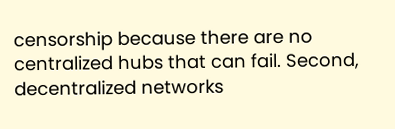censorship because there are no centralized hubs that can fail. Second, decentralized networks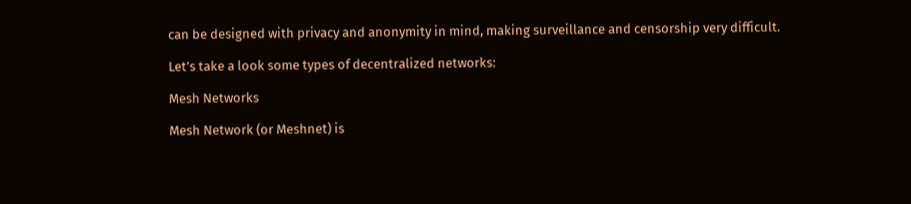can be designed with privacy and anonymity in mind, making surveillance and censorship very difficult.

Let’s take a look some types of decentralized networks:

Mesh Networks

Mesh Network (or Meshnet) is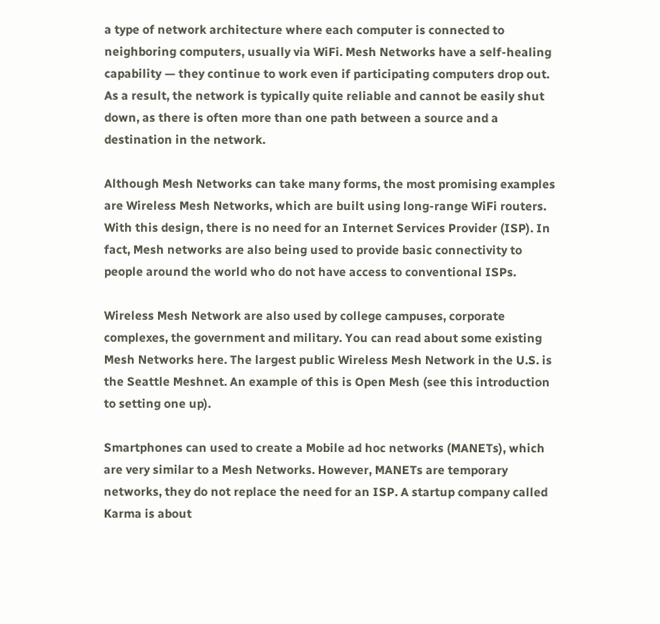a type of network architecture where each computer is connected to neighboring computers, usually via WiFi. Mesh Networks have a self-healing capability — they continue to work even if participating computers drop out. As a result, the network is typically quite reliable and cannot be easily shut down, as there is often more than one path between a source and a destination in the network.

Although Mesh Networks can take many forms, the most promising examples are Wireless Mesh Networks, which are built using long-range WiFi routers. With this design, there is no need for an Internet Services Provider (ISP). In fact, Mesh networks are also being used to provide basic connectivity to people around the world who do not have access to conventional ISPs.

Wireless Mesh Network are also used by college campuses, corporate complexes, the government and military. You can read about some existing Mesh Networks here. The largest public Wireless Mesh Network in the U.S. is the Seattle Meshnet. An example of this is Open Mesh (see this introduction to setting one up).

Smartphones can used to create a Mobile ad hoc networks (MANETs), which are very similar to a Mesh Networks. However, MANETs are temporary networks, they do not replace the need for an ISP. A startup company called Karma is about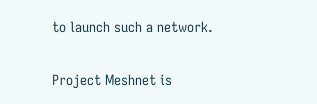to launch such a network.

Project Meshnet is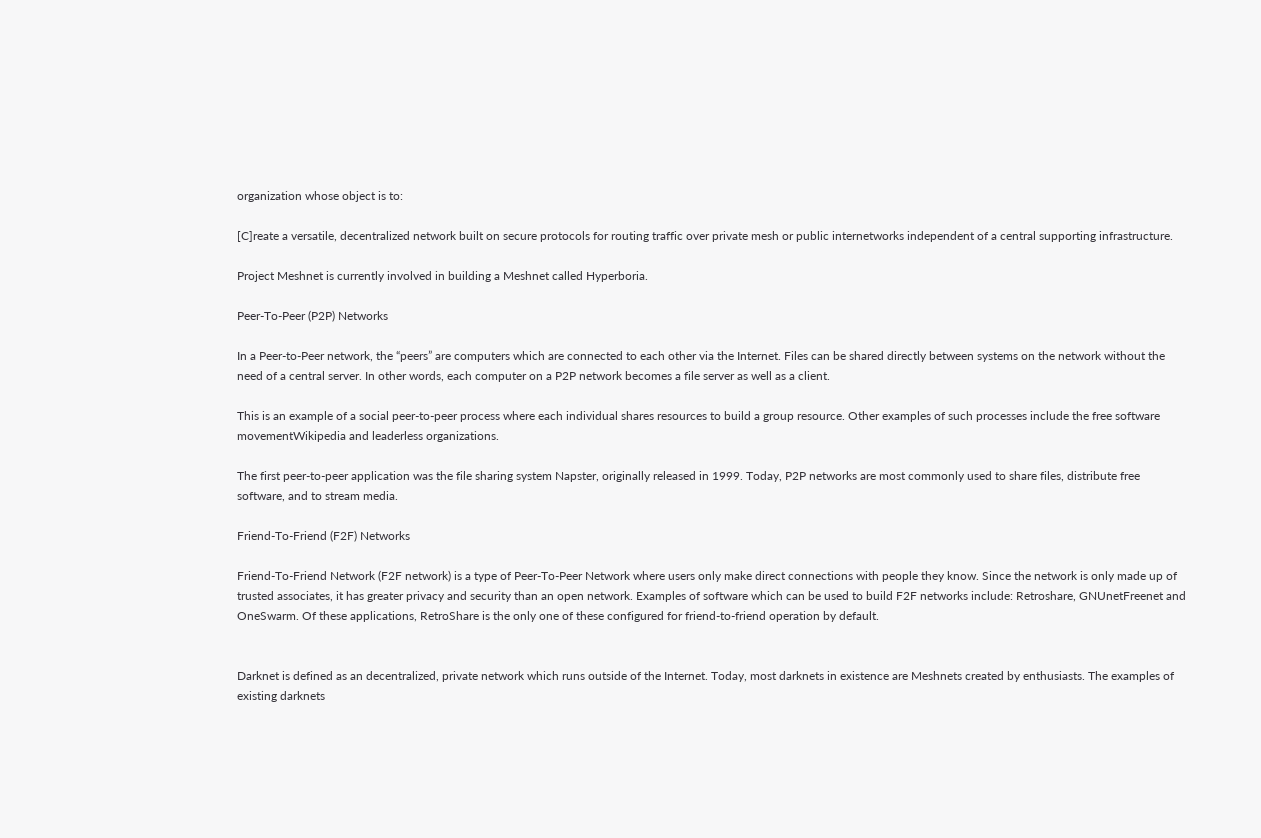organization whose object is to:

[C]reate a versatile, decentralized network built on secure protocols for routing traffic over private mesh or public internetworks independent of a central supporting infrastructure.

Project Meshnet is currently involved in building a Meshnet called Hyperboria.

Peer-To-Peer (P2P) Networks

In a Peer-to-Peer network, the “peers” are computers which are connected to each other via the Internet. Files can be shared directly between systems on the network without the need of a central server. In other words, each computer on a P2P network becomes a file server as well as a client.

This is an example of a social peer-to-peer process where each individual shares resources to build a group resource. Other examples of such processes include the free software movementWikipedia and leaderless organizations.

The first peer-to-peer application was the file sharing system Napster, originally released in 1999. Today, P2P networks are most commonly used to share files, distribute free software, and to stream media.

Friend-To-Friend (F2F) Networks

Friend-To-Friend Network (F2F network) is a type of Peer-To-Peer Network where users only make direct connections with people they know. Since the network is only made up of trusted associates, it has greater privacy and security than an open network. Examples of software which can be used to build F2F networks include: Retroshare, GNUnetFreenet and OneSwarm. Of these applications, RetroShare is the only one of these configured for friend-to-friend operation by default.


Darknet is defined as an decentralized, private network which runs outside of the Internet. Today, most darknets in existence are Meshnets created by enthusiasts. The examples of existing darknets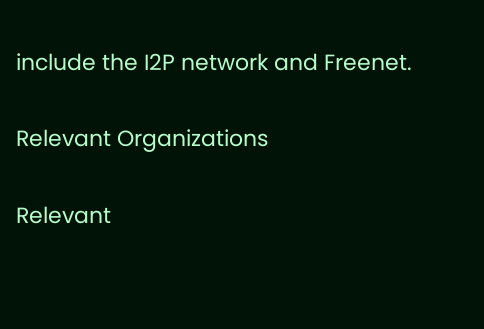include the I2P network and Freenet.

Relevant Organizations

Relevant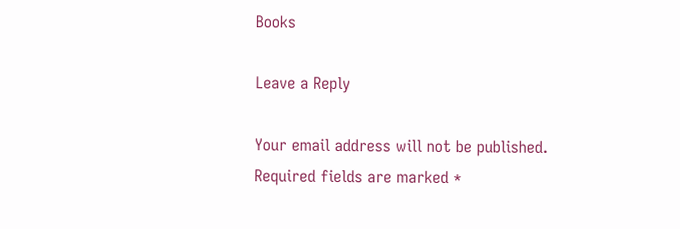Books

Leave a Reply

Your email address will not be published. Required fields are marked *